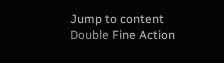Jump to content
Double Fine Action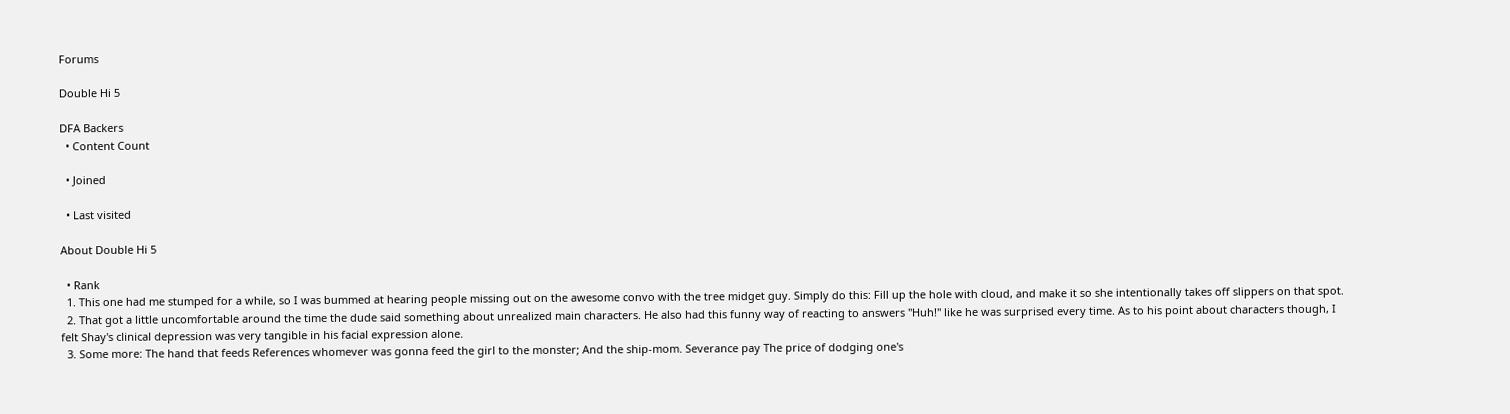Forums

Double Hi 5

DFA Backers
  • Content Count

  • Joined

  • Last visited

About Double Hi 5

  • Rank
  1. This one had me stumped for a while, so I was bummed at hearing people missing out on the awesome convo with the tree midget guy. Simply do this: Fill up the hole with cloud, and make it so she intentionally takes off slippers on that spot.
  2. That got a little uncomfortable around the time the dude said something about unrealized main characters. He also had this funny way of reacting to answers "Huh!" like he was surprised every time. As to his point about characters though, I felt Shay's clinical depression was very tangible in his facial expression alone.
  3. Some more: The hand that feeds References whomever was gonna feed the girl to the monster; And the ship-mom. Severance pay The price of dodging one's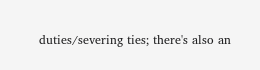duties/severing ties; there's also an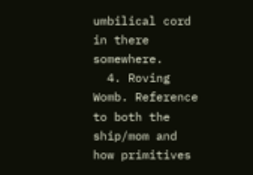umbilical cord in there somewhere.
  4. Roving Womb. Reference to both the ship/mom and how primitives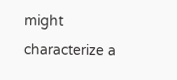might characterize a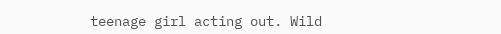teenage girl acting out. Wild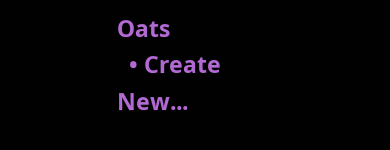Oats
  • Create New...